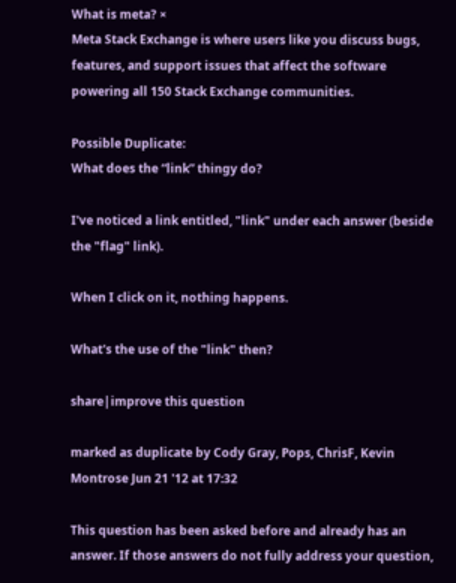What is meta? ×
Meta Stack Exchange is where users like you discuss bugs, features, and support issues that affect the software powering all 150 Stack Exchange communities.

Possible Duplicate:
What does the “link” thingy do?

I've noticed a link entitled, "link" under each answer (beside the "flag" link).

When I click on it, nothing happens.

What's the use of the "link" then?

share|improve this question

marked as duplicate by Cody Gray, Pops, ChrisF, Kevin Montrose Jun 21 '12 at 17:32

This question has been asked before and already has an answer. If those answers do not fully address your question,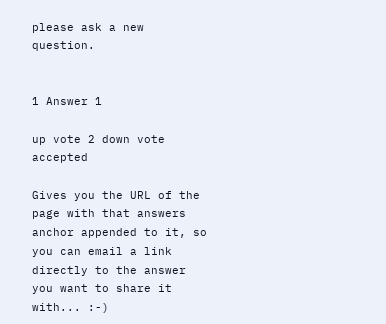please ask a new question.


1 Answer 1

up vote 2 down vote accepted

Gives you the URL of the page with that answers anchor appended to it, so you can email a link directly to the answer you want to share it with... :-)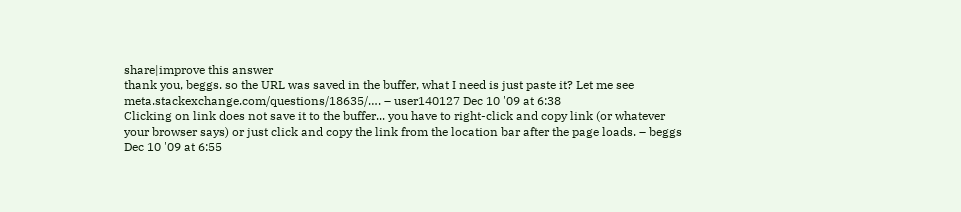share|improve this answer
thank you, beggs. so the URL was saved in the buffer, what I need is just paste it? Let me see meta.stackexchange.com/questions/18635/…. – user140127 Dec 10 '09 at 6:38
Clicking on link does not save it to the buffer... you have to right-click and copy link (or whatever your browser says) or just click and copy the link from the location bar after the page loads. – beggs Dec 10 '09 at 6:55